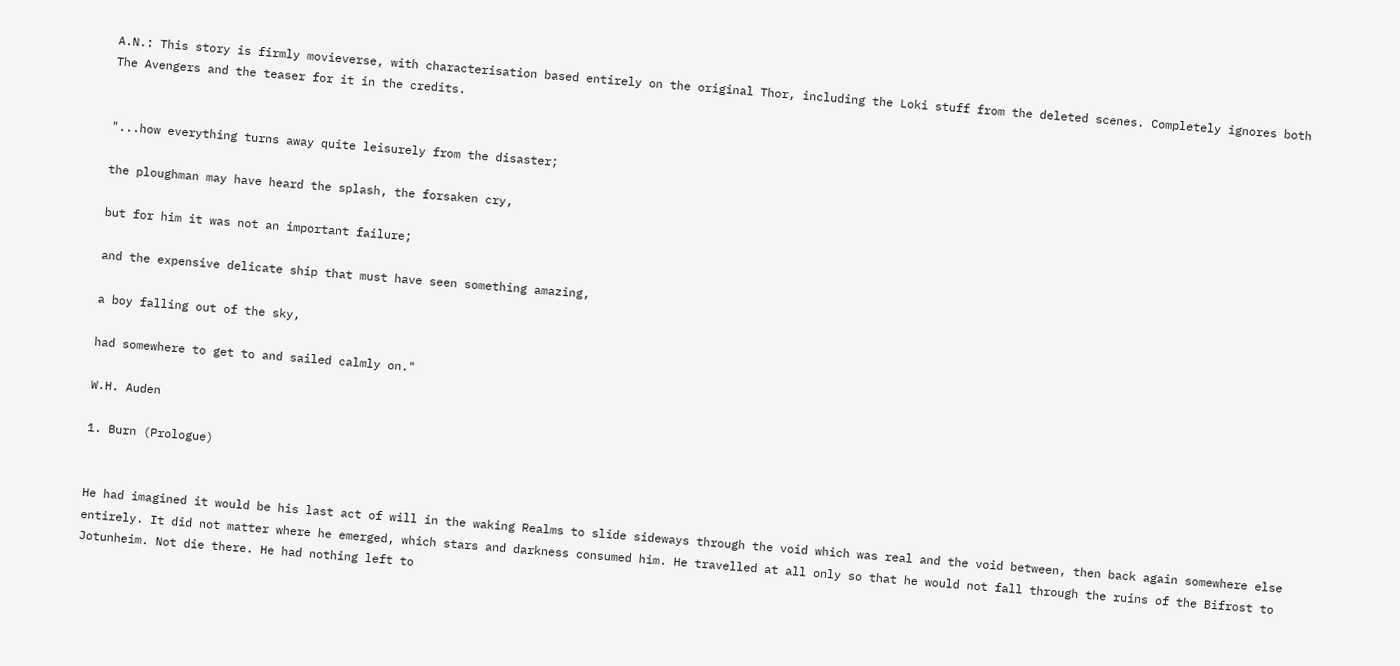A.N.: This story is firmly movieverse, with characterisation based entirely on the original Thor, including the Loki stuff from the deleted scenes. Completely ignores both The Avengers and the teaser for it in the credits.


"...how everything turns away quite leisurely from the disaster;

the ploughman may have heard the splash, the forsaken cry,

but for him it was not an important failure;

and the expensive delicate ship that must have seen something amazing,

a boy falling out of the sky,

had somewhere to get to and sailed calmly on."

W.H. Auden

1. Burn (Prologue)


He had imagined it would be his last act of will in the waking Realms to slide sideways through the void which was real and the void between, then back again somewhere else entirely. It did not matter where he emerged, which stars and darkness consumed him. He travelled at all only so that he would not fall through the ruins of the Bifrost to Jotunheim. Not die there. He had nothing left to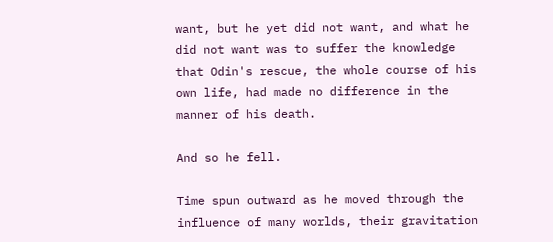want, but he yet did not want, and what he did not want was to suffer the knowledge that Odin's rescue, the whole course of his own life, had made no difference in the manner of his death.

And so he fell.

Time spun outward as he moved through the influence of many worlds, their gravitation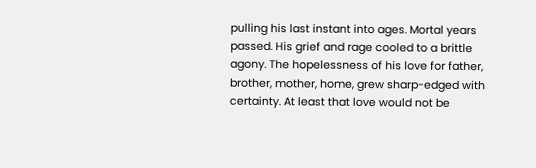pulling his last instant into ages. Mortal years passed. His grief and rage cooled to a brittle agony. The hopelessness of his love for father, brother, mother, home, grew sharp-edged with certainty. At least that love would not be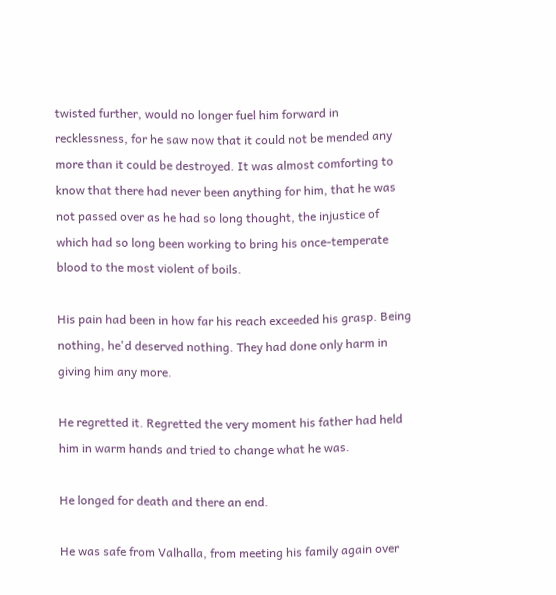twisted further, would no longer fuel him forward in recklessness, for he saw now that it could not be mended any more than it could be destroyed. It was almost comforting to know that there had never been anything for him, that he was not passed over as he had so long thought, the injustice of which had so long been working to bring his once-temperate blood to the most violent of boils.

His pain had been in how far his reach exceeded his grasp. Being nothing, he'd deserved nothing. They had done only harm in giving him any more.

He regretted it. Regretted the very moment his father had held him in warm hands and tried to change what he was.

He longed for death and there an end.

He was safe from Valhalla, from meeting his family again over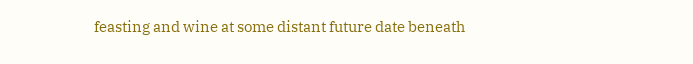feasting and wine at some distant future date beneath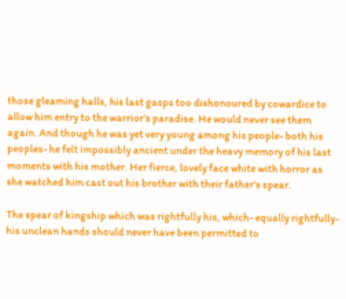those gleaming halls, his last gasps too dishonoured by cowardice to allow him entry to the warrior's paradise. He would never see them again. And though he was yet very young among his people- both his peoples- he felt impossibly ancient under the heavy memory of his last moments with his mother. Her fierce, lovely face white with horror as she watched him cast out his brother with their father's spear.

The spear of kingship which was rightfully his, which- equally rightfully- his unclean hands should never have been permitted to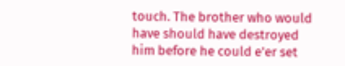touch. The brother who would have should have destroyed him before he could e'er set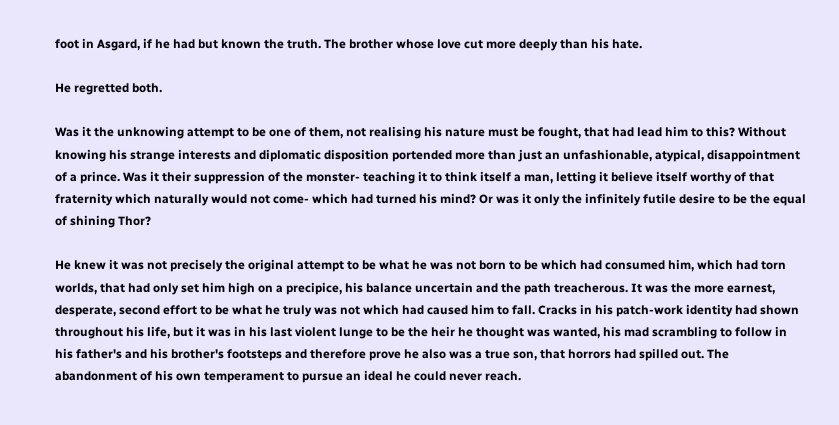foot in Asgard, if he had but known the truth. The brother whose love cut more deeply than his hate.

He regretted both.

Was it the unknowing attempt to be one of them, not realising his nature must be fought, that had lead him to this? Without knowing his strange interests and diplomatic disposition portended more than just an unfashionable, atypical, disappointment of a prince. Was it their suppression of the monster- teaching it to think itself a man, letting it believe itself worthy of that fraternity which naturally would not come- which had turned his mind? Or was it only the infinitely futile desire to be the equal of shining Thor?

He knew it was not precisely the original attempt to be what he was not born to be which had consumed him, which had torn worlds, that had only set him high on a precipice, his balance uncertain and the path treacherous. It was the more earnest, desperate, second effort to be what he truly was not which had caused him to fall. Cracks in his patch-work identity had shown throughout his life, but it was in his last violent lunge to be the heir he thought was wanted, his mad scrambling to follow in his father's and his brother's footsteps and therefore prove he also was a true son, that horrors had spilled out. The abandonment of his own temperament to pursue an ideal he could never reach.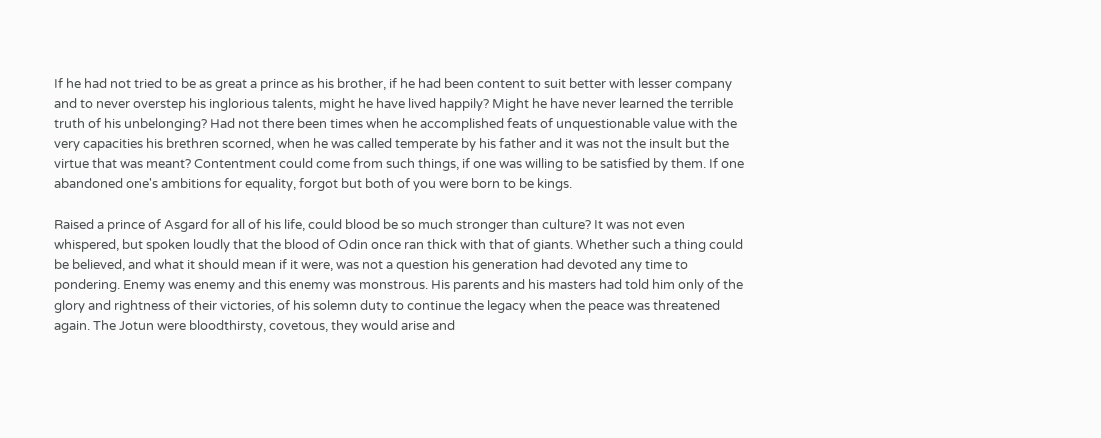If he had not tried to be as great a prince as his brother, if he had been content to suit better with lesser company and to never overstep his inglorious talents, might he have lived happily? Might he have never learned the terrible truth of his unbelonging? Had not there been times when he accomplished feats of unquestionable value with the very capacities his brethren scorned, when he was called temperate by his father and it was not the insult but the virtue that was meant? Contentment could come from such things, if one was willing to be satisfied by them. If one abandoned one's ambitions for equality, forgot but both of you were born to be kings.

Raised a prince of Asgard for all of his life, could blood be so much stronger than culture? It was not even whispered, but spoken loudly that the blood of Odin once ran thick with that of giants. Whether such a thing could be believed, and what it should mean if it were, was not a question his generation had devoted any time to pondering. Enemy was enemy and this enemy was monstrous. His parents and his masters had told him only of the glory and rightness of their victories, of his solemn duty to continue the legacy when the peace was threatened again. The Jotun were bloodthirsty, covetous, they would arise and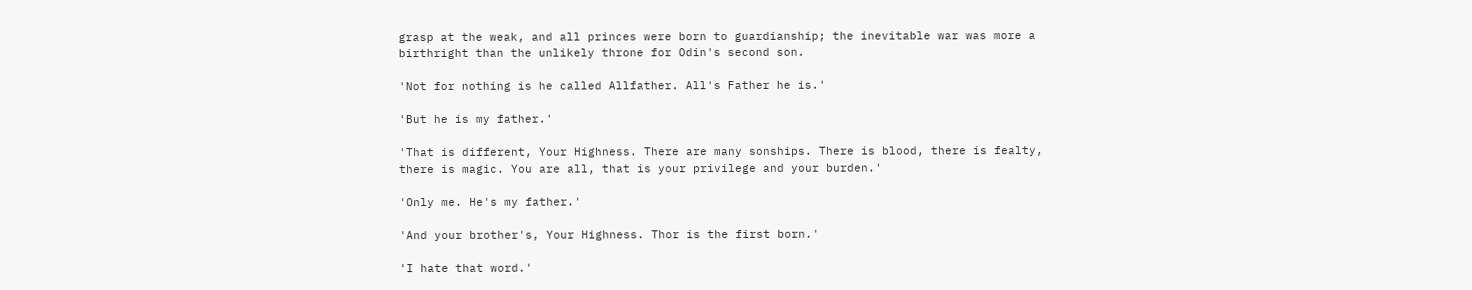grasp at the weak, and all princes were born to guardianship; the inevitable war was more a birthright than the unlikely throne for Odin's second son.

'Not for nothing is he called Allfather. All's Father he is.'

'But he is my father.'

'That is different, Your Highness. There are many sonships. There is blood, there is fealty, there is magic. You are all, that is your privilege and your burden.'

'Only me. He's my father.'

'And your brother's, Your Highness. Thor is the first born.'

'I hate that word.'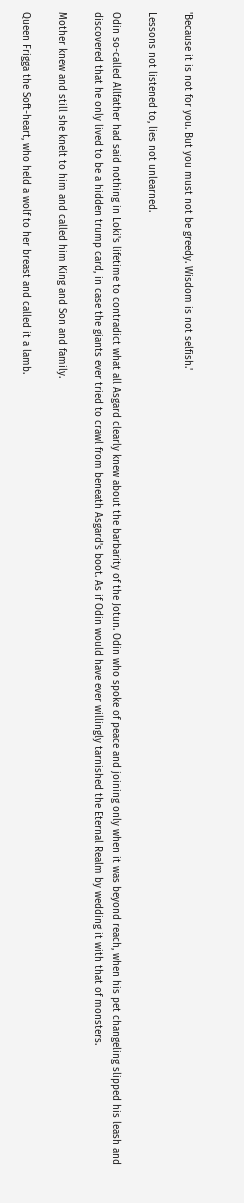'Because it is not for you. But you must not be greedy. Wisdom is not selfish.'

Lessons not listened to, lies not unlearned.

Odin so-called Allfather had said nothing in Loki's lifetime to contradict what all Asgard clearly knew about the barbarity of the Jotun. Odin who spoke of peace and joining only when it was beyond reach, when his pet changeling slipped his leash and discovered that he only lived to be a hidden trump card, in case the giants ever tried to crawl from beneath Asgard's boot. As if Odin would have ever willingly tarnished the Eternal Realm by wedding it with that of monsters.

Mother knew and still she knelt to him and called him King and Son and family.

Queen Frigga the Soft-heart, who held a wolf to her breast and called it a lamb.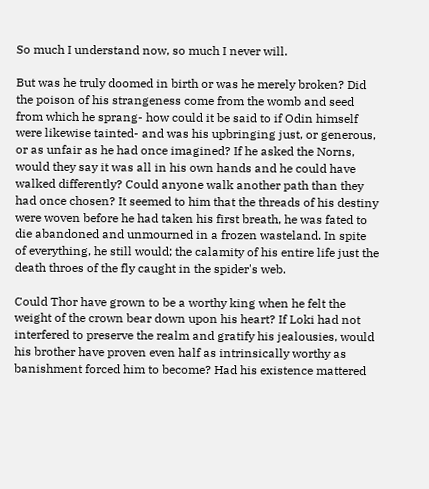So much I understand now, so much I never will.

But was he truly doomed in birth or was he merely broken? Did the poison of his strangeness come from the womb and seed from which he sprang- how could it be said to if Odin himself were likewise tainted- and was his upbringing just, or generous, or as unfair as he had once imagined? If he asked the Norns, would they say it was all in his own hands and he could have walked differently? Could anyone walk another path than they had once chosen? It seemed to him that the threads of his destiny were woven before he had taken his first breath, he was fated to die abandoned and unmourned in a frozen wasteland. In spite of everything, he still would; the calamity of his entire life just the death throes of the fly caught in the spider's web.

Could Thor have grown to be a worthy king when he felt the weight of the crown bear down upon his heart? If Loki had not interfered to preserve the realm and gratify his jealousies, would his brother have proven even half as intrinsically worthy as banishment forced him to become? Had his existence mattered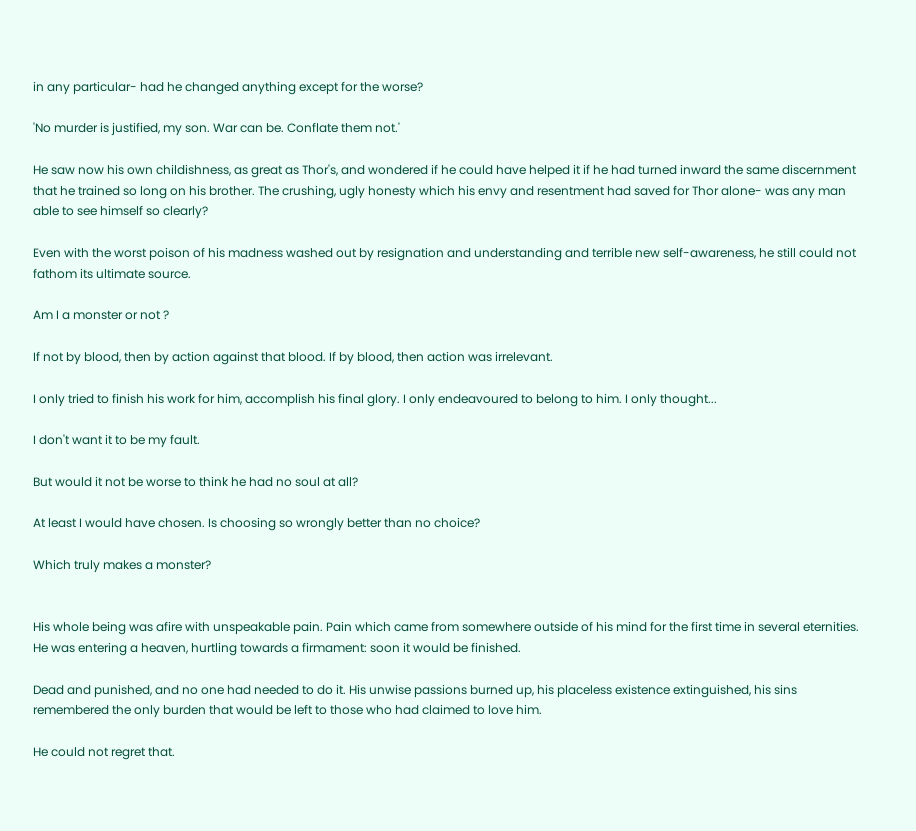in any particular- had he changed anything except for the worse?

'No murder is justified, my son. War can be. Conflate them not.'

He saw now his own childishness, as great as Thor's, and wondered if he could have helped it if he had turned inward the same discernment that he trained so long on his brother. The crushing, ugly honesty which his envy and resentment had saved for Thor alone- was any man able to see himself so clearly?

Even with the worst poison of his madness washed out by resignation and understanding and terrible new self-awareness, he still could not fathom its ultimate source.

Am I a monster or not ?

If not by blood, then by action against that blood. If by blood, then action was irrelevant.

I only tried to finish his work for him, accomplish his final glory. I only endeavoured to belong to him. I only thought...

I don't want it to be my fault.

But would it not be worse to think he had no soul at all?

At least I would have chosen. Is choosing so wrongly better than no choice?

Which truly makes a monster?


His whole being was afire with unspeakable pain. Pain which came from somewhere outside of his mind for the first time in several eternities. He was entering a heaven, hurtling towards a firmament: soon it would be finished.

Dead and punished, and no one had needed to do it. His unwise passions burned up, his placeless existence extinguished, his sins remembered the only burden that would be left to those who had claimed to love him.

He could not regret that.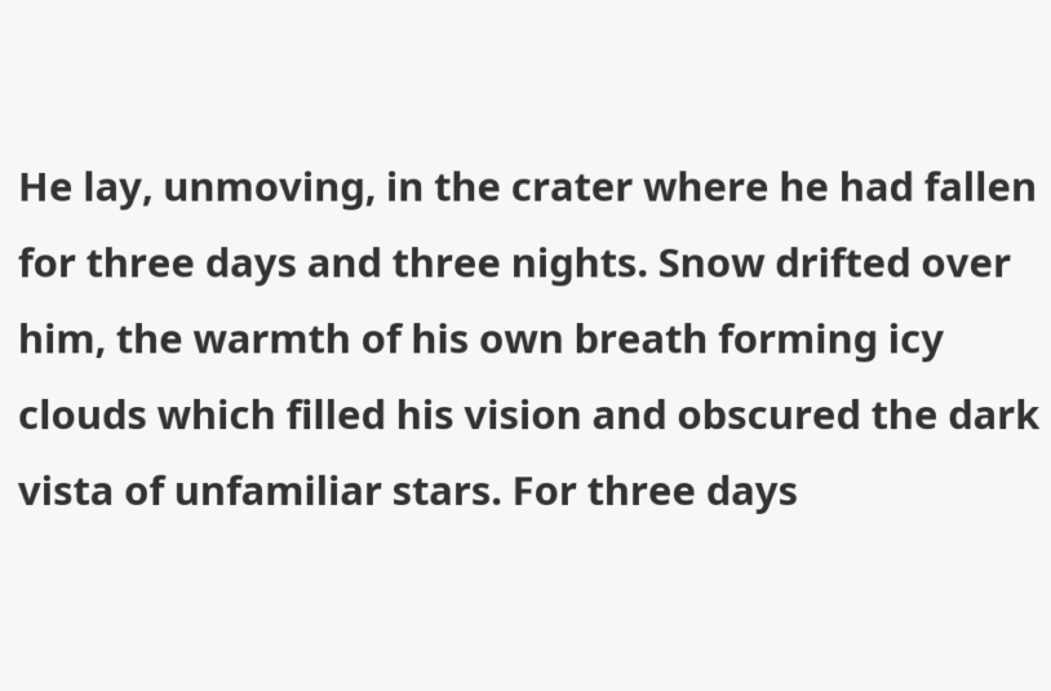He lay, unmoving, in the crater where he had fallen for three days and three nights. Snow drifted over him, the warmth of his own breath forming icy clouds which filled his vision and obscured the dark vista of unfamiliar stars. For three days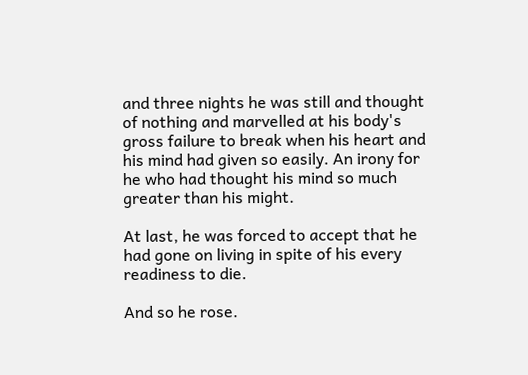and three nights he was still and thought of nothing and marvelled at his body's gross failure to break when his heart and his mind had given so easily. An irony for he who had thought his mind so much greater than his might.

At last, he was forced to accept that he had gone on living in spite of his every readiness to die.

And so he rose.